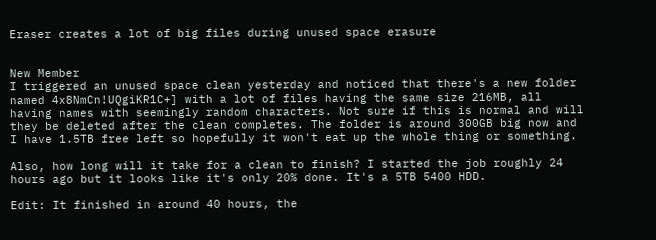Eraser creates a lot of big files during unused space erasure


New Member
I triggered an unused space clean yesterday and noticed that there's a new folder named 4x8NmCn!UQgiKR1C+] with a lot of files having the same size 216MB, all having names with seemingly random characters. Not sure if this is normal and will they be deleted after the clean completes. The folder is around 300GB big now and I have 1.5TB free left so hopefully it won't eat up the whole thing or something.

Also, how long will it take for a clean to finish? I started the job roughly 24 hours ago but it looks like it's only 20% done. It's a 5TB 5400 HDD.

Edit: It finished in around 40 hours, the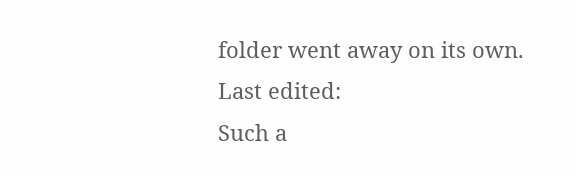folder went away on its own.
Last edited:
Such a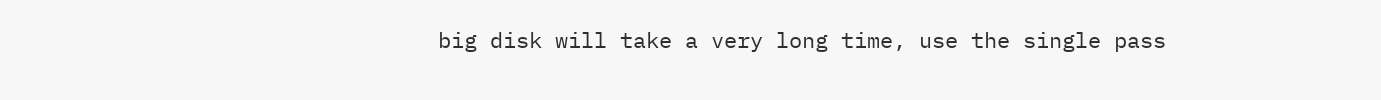big disk will take a very long time, use the single pass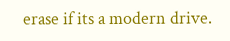erase if its a modern drive.